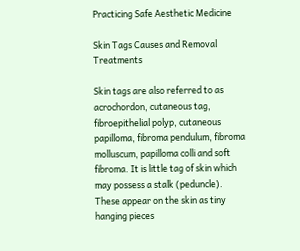Practicing Safe Aesthetic Medicine

Skin Tags Causes and Removal Treatments

Skin tags are also referred to as acrochordon, cutaneous tag, fibroepithelial polyp, cutaneous papilloma, fibroma pendulum, fibroma molluscum, papilloma colli and soft fibroma. It is little tag of skin which may possess a stalk (peduncle). These appear on the skin as tiny hanging pieces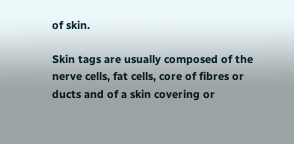of skin.

Skin tags are usually composed of the nerve cells, fat cells, core of fibres or ducts and of a skin covering or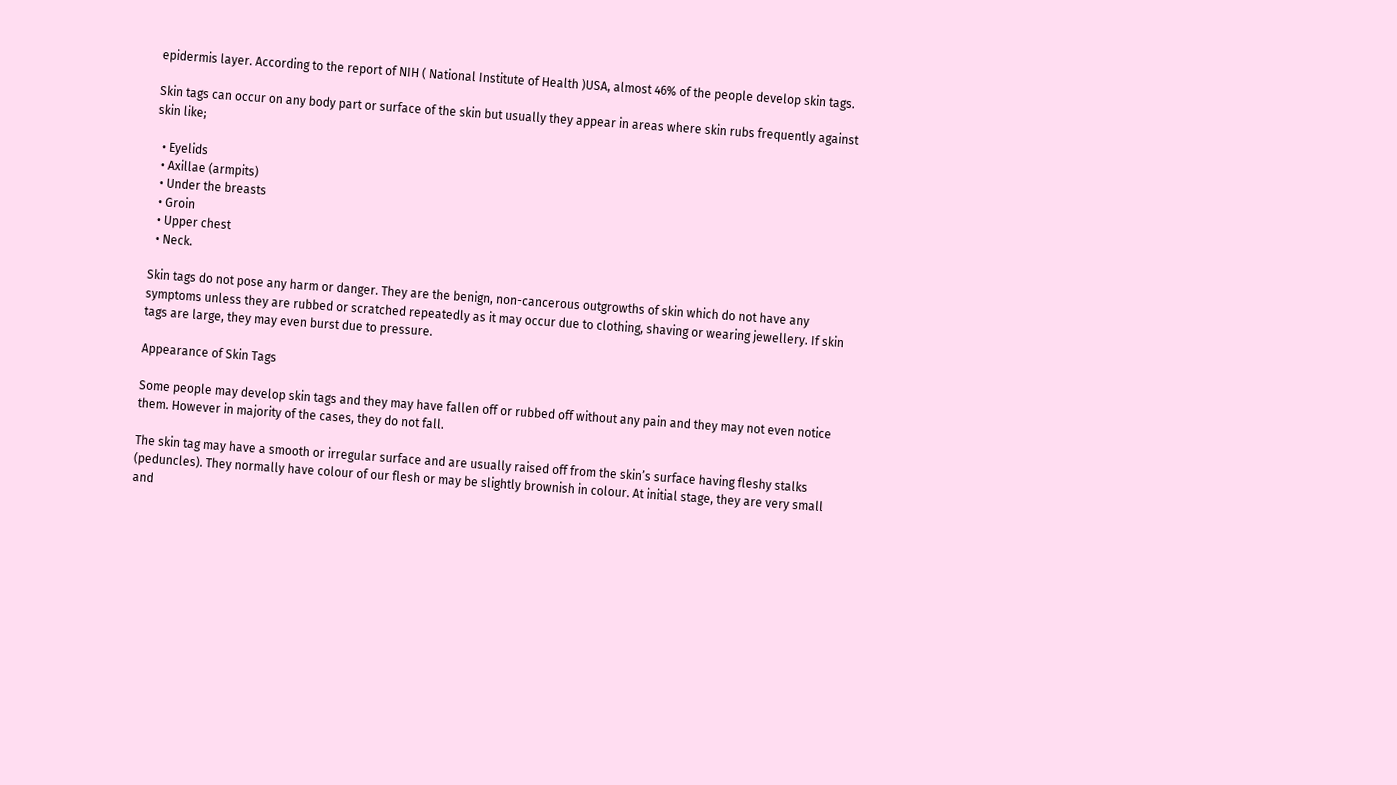epidermis layer. According to the report of NIH ( National Institute of Health )USA, almost 46% of the people develop skin tags.

Skin tags can occur on any body part or surface of the skin but usually they appear in areas where skin rubs frequently against skin like;

  • Eyelids
  • Axillae (armpits)
  • Under the breasts
  • Groin
  • Upper chest
  • Neck.

Skin tags do not pose any harm or danger. They are the benign, non-cancerous outgrowths of skin which do not have any symptoms unless they are rubbed or scratched repeatedly as it may occur due to clothing, shaving or wearing jewellery. If skin tags are large, they may even burst due to pressure.

Appearance of Skin Tags

Some people may develop skin tags and they may have fallen off or rubbed off without any pain and they may not even notice them. However in majority of the cases, they do not fall.

The skin tag may have a smooth or irregular surface and are usually raised off from the skin’s surface having fleshy stalks (peduncles). They normally have colour of our flesh or may be slightly brownish in colour. At initial stage, they are very small and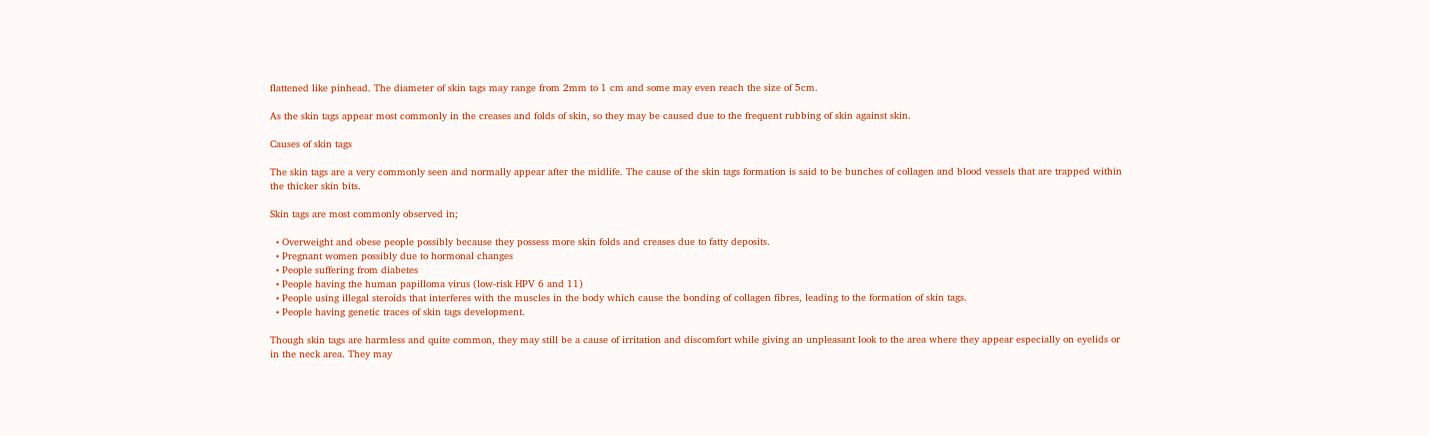flattened like pinhead. The diameter of skin tags may range from 2mm to 1 cm and some may even reach the size of 5cm.

As the skin tags appear most commonly in the creases and folds of skin, so they may be caused due to the frequent rubbing of skin against skin.

Causes of skin tags

The skin tags are a very commonly seen and normally appear after the midlife. The cause of the skin tags formation is said to be bunches of collagen and blood vessels that are trapped within the thicker skin bits.

Skin tags are most commonly observed in;

  • Overweight and obese people possibly because they possess more skin folds and creases due to fatty deposits.
  • Pregnant women possibly due to hormonal changes
  • People suffering from diabetes
  • People having the human papilloma virus (low-risk HPV 6 and 11)
  • People using illegal steroids that interferes with the muscles in the body which cause the bonding of collagen fibres, leading to the formation of skin tags.
  • People having genetic traces of skin tags development.

Though skin tags are harmless and quite common, they may still be a cause of irritation and discomfort while giving an unpleasant look to the area where they appear especially on eyelids or in the neck area. They may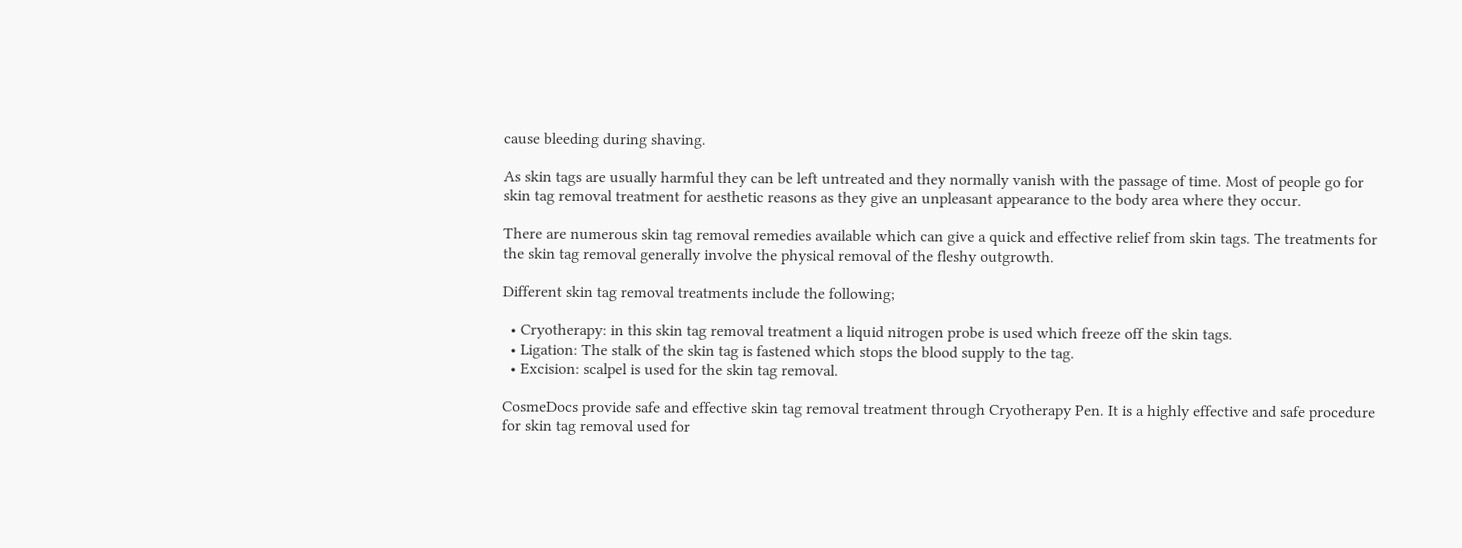cause bleeding during shaving.

As skin tags are usually harmful they can be left untreated and they normally vanish with the passage of time. Most of people go for skin tag removal treatment for aesthetic reasons as they give an unpleasant appearance to the body area where they occur.

There are numerous skin tag removal remedies available which can give a quick and effective relief from skin tags. The treatments for the skin tag removal generally involve the physical removal of the fleshy outgrowth.

Different skin tag removal treatments include the following;

  • Cryotherapy: in this skin tag removal treatment a liquid nitrogen probe is used which freeze off the skin tags.
  • Ligation: The stalk of the skin tag is fastened which stops the blood supply to the tag.
  • Excision: scalpel is used for the skin tag removal.

CosmeDocs provide safe and effective skin tag removal treatment through Cryotherapy Pen. It is a highly effective and safe procedure for skin tag removal used for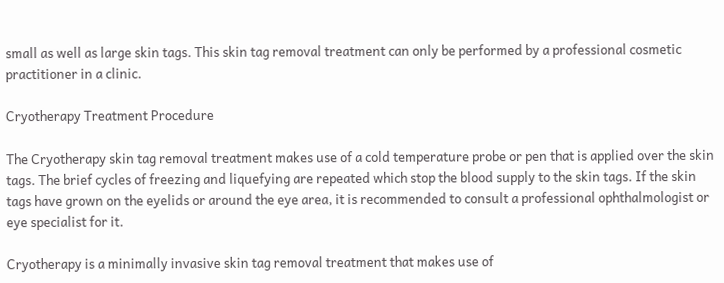small as well as large skin tags. This skin tag removal treatment can only be performed by a professional cosmetic practitioner in a clinic.

Cryotherapy Treatment Procedure

The Cryotherapy skin tag removal treatment makes use of a cold temperature probe or pen that is applied over the skin tags. The brief cycles of freezing and liquefying are repeated which stop the blood supply to the skin tags. If the skin tags have grown on the eyelids or around the eye area, it is recommended to consult a professional ophthalmologist or eye specialist for it.

Cryotherapy is a minimally invasive skin tag removal treatment that makes use of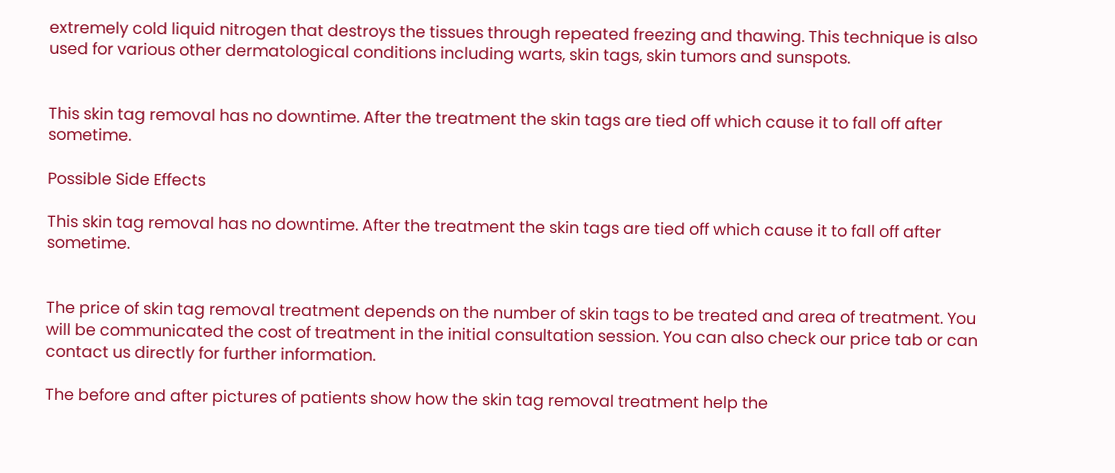extremely cold liquid nitrogen that destroys the tissues through repeated freezing and thawing. This technique is also used for various other dermatological conditions including warts, skin tags, skin tumors and sunspots.


This skin tag removal has no downtime. After the treatment the skin tags are tied off which cause it to fall off after sometime.

Possible Side Effects

This skin tag removal has no downtime. After the treatment the skin tags are tied off which cause it to fall off after sometime.


The price of skin tag removal treatment depends on the number of skin tags to be treated and area of treatment. You will be communicated the cost of treatment in the initial consultation session. You can also check our price tab or can contact us directly for further information.

The before and after pictures of patients show how the skin tag removal treatment help the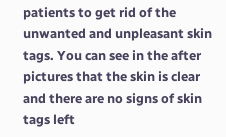patients to get rid of the unwanted and unpleasant skin tags. You can see in the after pictures that the skin is clear and there are no signs of skin tags left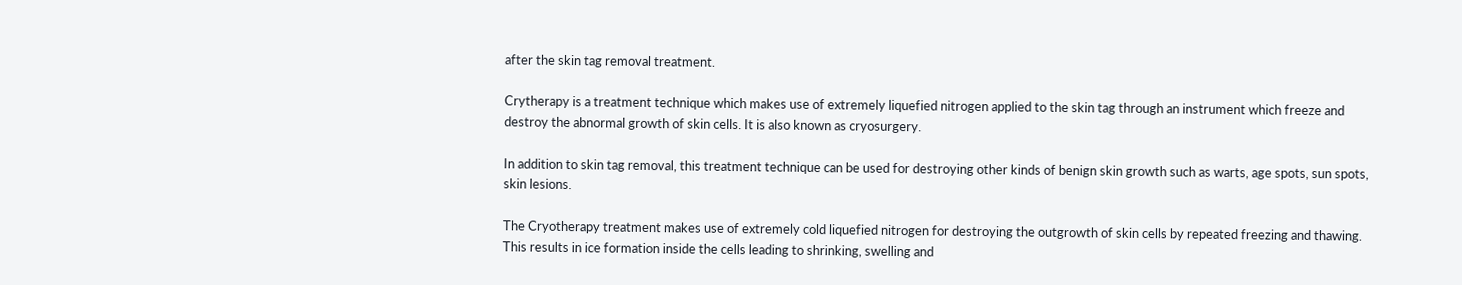after the skin tag removal treatment.

Crytherapy is a treatment technique which makes use of extremely liquefied nitrogen applied to the skin tag through an instrument which freeze and destroy the abnormal growth of skin cells. It is also known as cryosurgery.

In addition to skin tag removal, this treatment technique can be used for destroying other kinds of benign skin growth such as warts, age spots, sun spots, skin lesions.

The Cryotherapy treatment makes use of extremely cold liquefied nitrogen for destroying the outgrowth of skin cells by repeated freezing and thawing. This results in ice formation inside the cells leading to shrinking, swelling and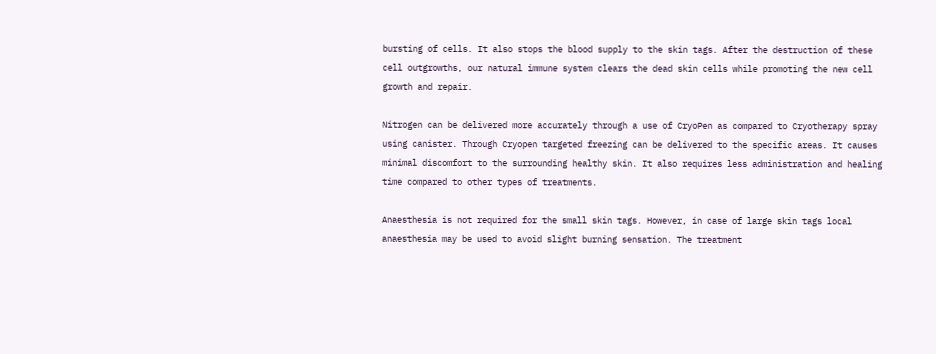bursting of cells. It also stops the blood supply to the skin tags. After the destruction of these cell outgrowths, our natural immune system clears the dead skin cells while promoting the new cell growth and repair.

Nitrogen can be delivered more accurately through a use of CryoPen as compared to Cryotherapy spray using canister. Through Cryopen targeted freezing can be delivered to the specific areas. It causes minimal discomfort to the surrounding healthy skin. It also requires less administration and healing time compared to other types of treatments.

Anaesthesia is not required for the small skin tags. However, in case of large skin tags local anaesthesia may be used to avoid slight burning sensation. The treatment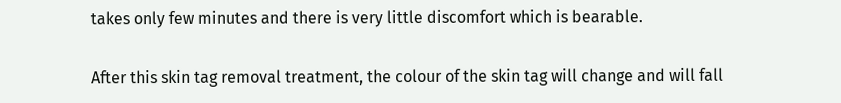takes only few minutes and there is very little discomfort which is bearable.

After this skin tag removal treatment, the colour of the skin tag will change and will fall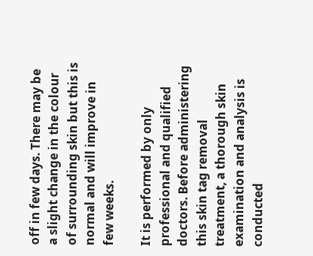off in few days. There may be a slight change in the colour of surrounding skin but this is normal and will improve in few weeks.

It is performed by only professional and qualified doctors. Before administering this skin tag removal treatment, a thorough skin examination and analysis is conducted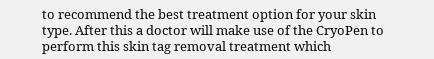to recommend the best treatment option for your skin type. After this a doctor will make use of the CryoPen to perform this skin tag removal treatment which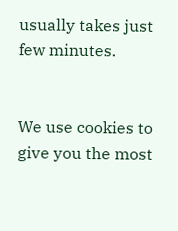usually takes just few minutes.


We use cookies to give you the most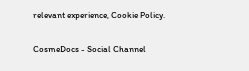relevant experience, Cookie Policy.

CosmeDocs - Social Channel